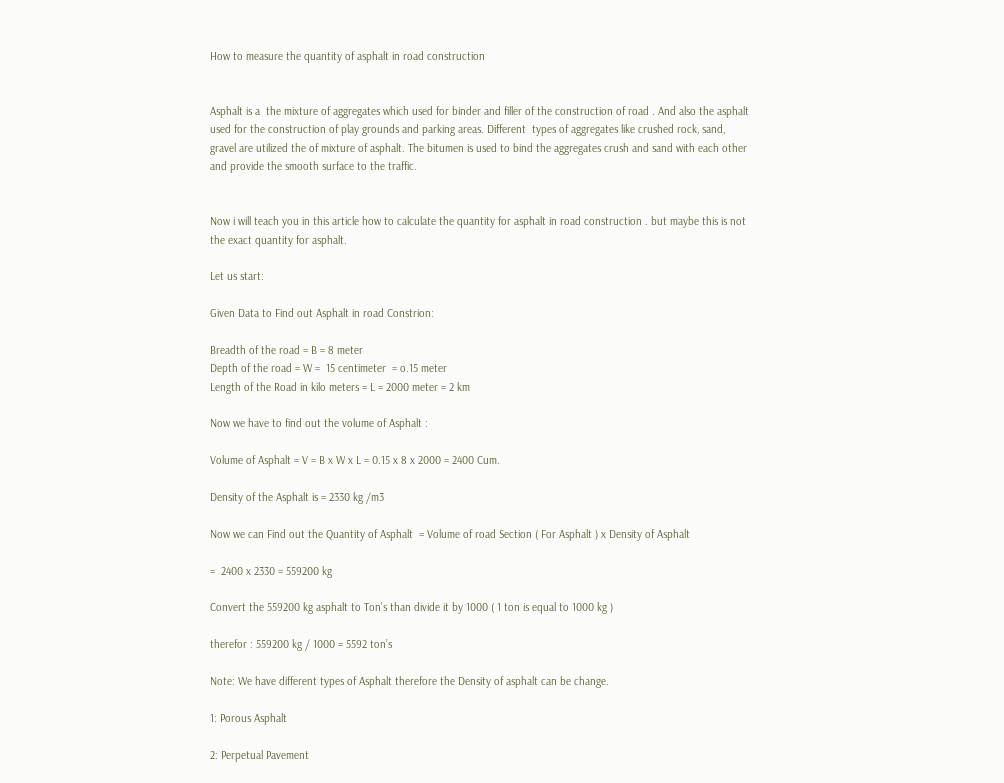How to measure the quantity of asphalt in road construction


Asphalt is a  the mixture of aggregates which used for binder and filler of the construction of road . And also the asphalt used for the construction of play grounds and parking areas. Different  types of aggregates like crushed rock, sand, gravel are utilized the of mixture of asphalt. The bitumen is used to bind the aggregates crush and sand with each other and provide the smooth surface to the traffic.


Now i will teach you in this article how to calculate the quantity for asphalt in road construction . but maybe this is not the exact quantity for asphalt.

Let us start:

Given Data to Find out Asphalt in road Constrion:

Breadth of the road = B = 8 meter
Depth of the road = W =  15 centimeter  = o.15 meter
Length of the Road in kilo meters = L = 2000 meter = 2 km

Now we have to find out the volume of Asphalt :

Volume of Asphalt = V = B x W x L = 0.15 x 8 x 2000 = 2400 Cum.

Density of the Asphalt is = 2330 kg /m3

Now we can Find out the Quantity of Asphalt  = Volume of road Section ( For Asphalt ) x Density of Asphalt

=  2400 x 2330 = 559200 kg

Convert the 559200 kg asphalt to Ton’s than divide it by 1000 ( 1 ton is equal to 1000 kg )

therefor : 559200 kg / 1000 = 5592 ton’s

Note: We have different types of Asphalt therefore the Density of asphalt can be change.

1: Porous Asphalt

2: Perpetual Pavement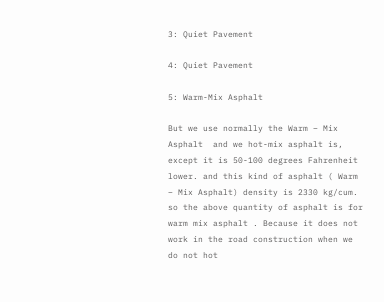3: Quiet Pavement

4: Quiet Pavement

5: Warm-Mix Asphalt

But we use normally the Warm – Mix Asphalt  and we hot-mix asphalt is, except it is 50-100 degrees Fahrenheit lower. and this kind of asphalt ( Warm – Mix Asphalt) density is 2330 kg/cum. so the above quantity of asphalt is for warm mix asphalt . Because it does not work in the road construction when we do not hot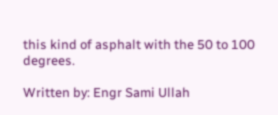this kind of asphalt with the 50 to 100 degrees.

Written by: Engr Sami Ullah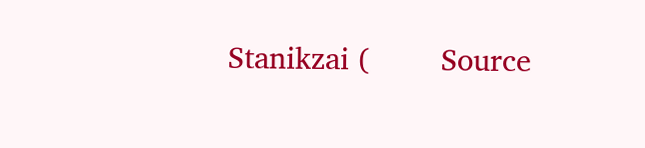Stanikzai (        Source